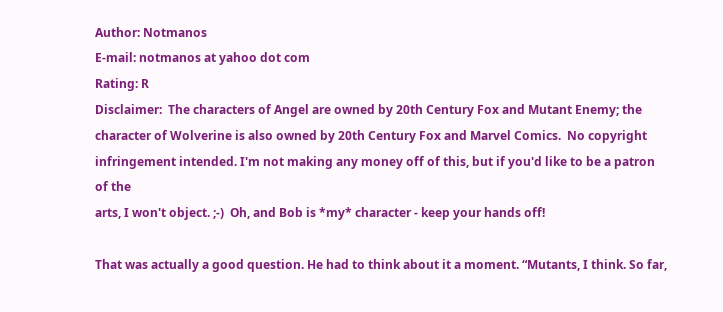Author: Notmanos
E-mail: notmanos at yahoo dot com
Rating: R
Disclaimer:  The characters of Angel are owned by 20th Century Fox and Mutant Enemy; the
character of Wolverine is also owned by 20th Century Fox and Marvel Comics.  No copyright
infringement intended. I'm not making any money off of this, but if you'd like to be a patron of the
arts, I won't object. ;-)  Oh, and Bob is *my* character - keep your hands off!

That was actually a good question. He had to think about it a moment. “Mutants, I think. So far,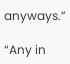anyways.”

“Any in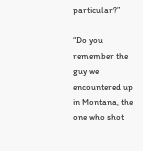particular?”

“Do you remember the guy we encountered up in Montana, the one who shot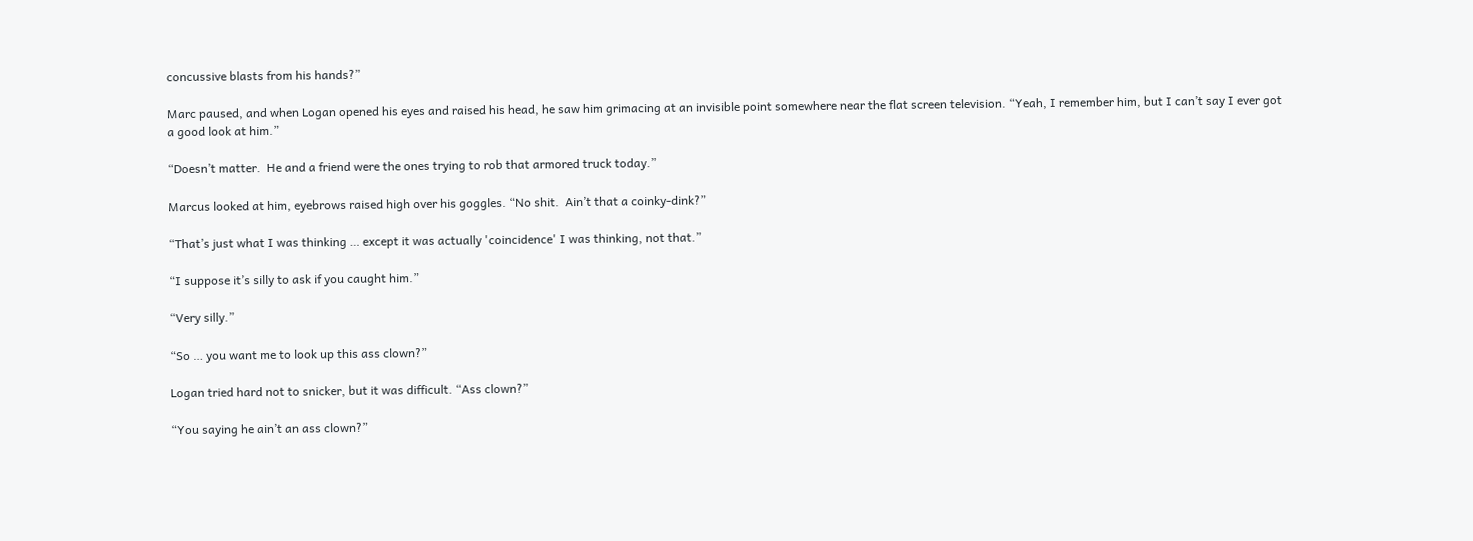concussive blasts from his hands?”

Marc paused, and when Logan opened his eyes and raised his head, he saw him grimacing at an invisible point somewhere near the flat screen television. “Yeah, I remember him, but I can’t say I ever got a good look at him.”

“Doesn’t matter.  He and a friend were the ones trying to rob that armored truck today.”

Marcus looked at him, eyebrows raised high over his goggles. “No shit.  Ain’t that a coinky-dink?”

“That’s just what I was thinking … except it was actually 'coincidence' I was thinking, not that.”

“I suppose it’s silly to ask if you caught him.”

“Very silly.”

“So … you want me to look up this ass clown?”

Logan tried hard not to snicker, but it was difficult. “Ass clown?”

“You saying he ain’t an ass clown?”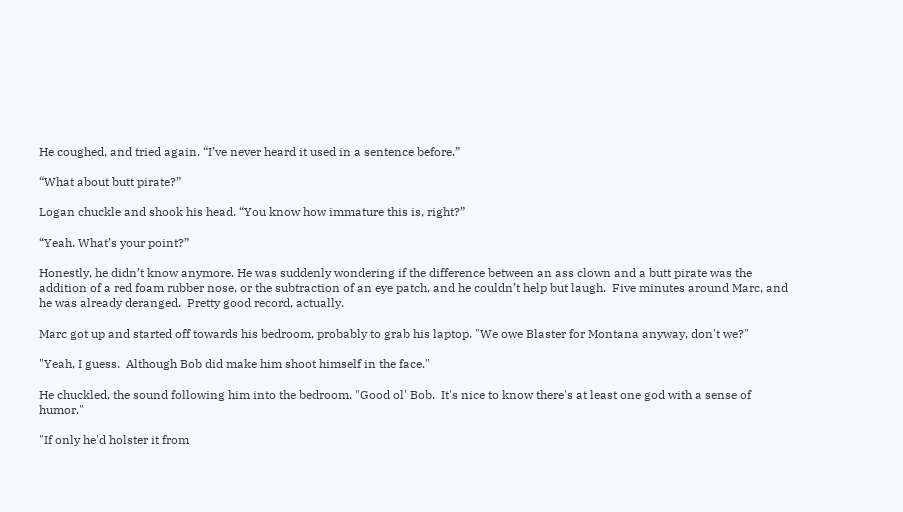He coughed, and tried again. “I’ve never heard it used in a sentence before.”

“What about butt pirate?”

Logan chuckle and shook his head. “You know how immature this is, right?”

“Yeah. What’s your point?”

Honestly, he didn’t know anymore. He was suddenly wondering if the difference between an ass clown and a butt pirate was the addition of a red foam rubber nose, or the subtraction of an eye patch, and he couldn’t help but laugh.  Five minutes around Marc, and he was already deranged.  Pretty good record, actually.

Marc got up and started off towards his bedroom, probably to grab his laptop. "We owe Blaster for Montana anyway, don't we?"

"Yeah, I guess.  Although Bob did make him shoot himself in the face."

He chuckled, the sound following him into the bedroom. "Good ol' Bob.  It's nice to know there's at least one god with a sense of humor."

"If only he'd holster it from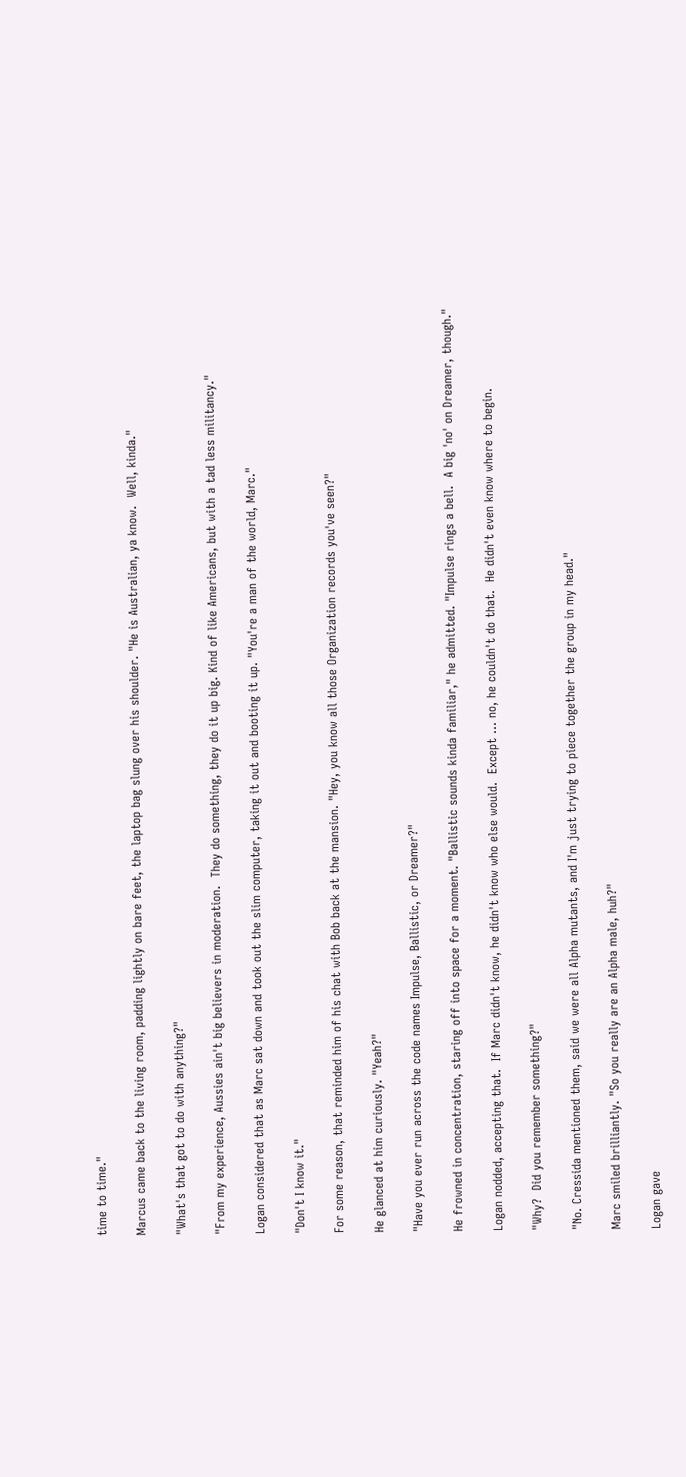time to time."

Marcus came back to the living room, padding lightly on bare feet, the laptop bag slung over his shoulder. "He is Australian, ya know.  Well, kinda."

"What's that got to do with anything?"

"From my experience, Aussies ain't big believers in moderation.  They do something, they do it up big. Kind of like Americans, but with a tad less militancy."

Logan considered that as Marc sat down and took out the slim computer, taking it out and booting it up. "You're a man of the world, Marc."

"Don't I know it."

For some reason, that reminded him of his chat with Bob back at the mansion. "Hey, you know all those Organization records you've seen?"

He glanced at him curiously. "Yeah?"

"Have you ever run across the code names Impulse, Ballistic, or Dreamer?"

He frowned in concentration, staring off into space for a moment. "Ballistic sounds kinda familiar," he admitted. "Impulse rings a bell.  A big 'no' on Dreamer, though."

Logan nodded, accepting that.  If Marc didn't know, he didn't know who else would.  Except ... no, he couldn't do that.  He didn't even know where to begin.

"Why?  Did you remember something?"

"No. Cressida mentioned them, said we were all Alpha mutants, and I'm just trying to piece together the group in my head."

Marc smiled brilliantly. "So you really are an Alpha male, huh?"

Logan gave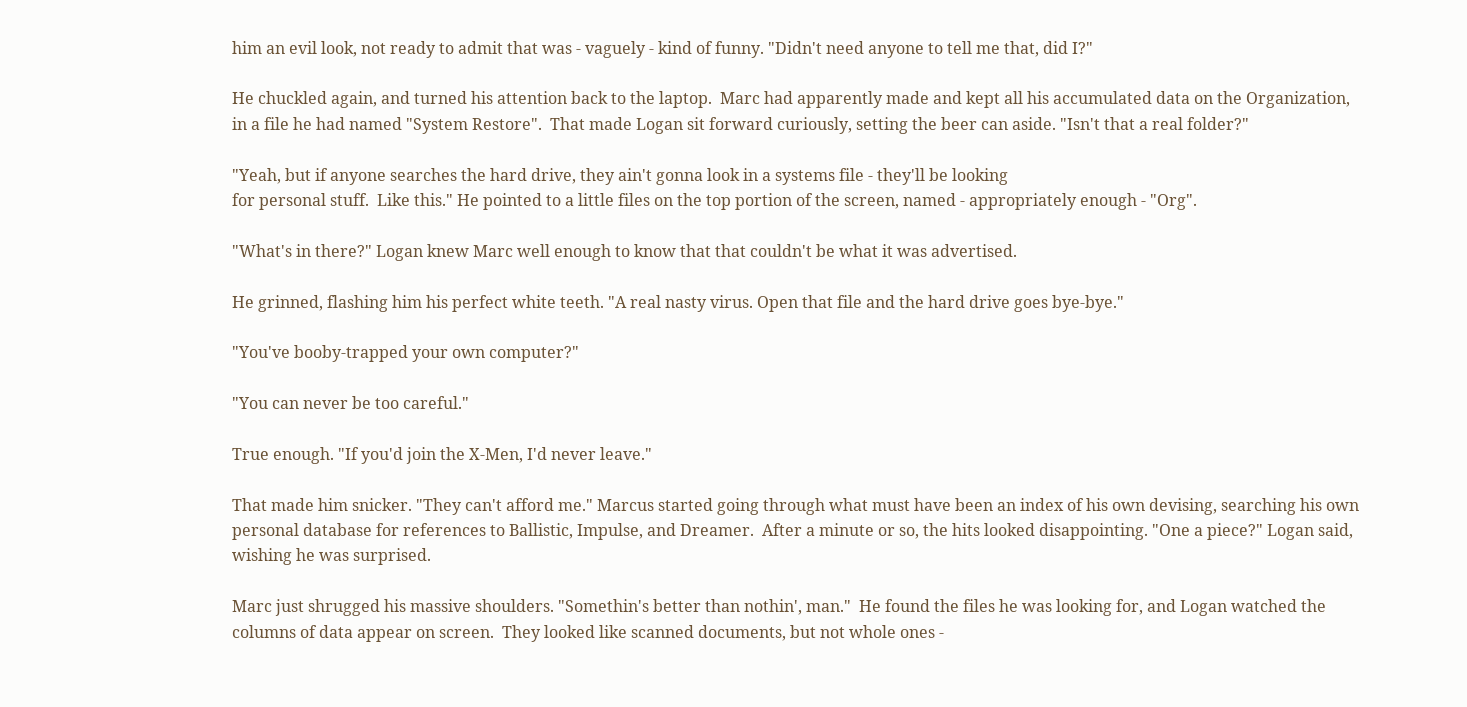him an evil look, not ready to admit that was - vaguely - kind of funny. "Didn't need anyone to tell me that, did I?"

He chuckled again, and turned his attention back to the laptop.  Marc had apparently made and kept all his accumulated data on the Organization, in a file he had named "System Restore".  That made Logan sit forward curiously, setting the beer can aside. "Isn't that a real folder?"

"Yeah, but if anyone searches the hard drive, they ain't gonna look in a systems file - they'll be looking
for personal stuff.  Like this." He pointed to a little files on the top portion of the screen, named - appropriately enough - "Org".

"What's in there?" Logan knew Marc well enough to know that that couldn't be what it was advertised.

He grinned, flashing him his perfect white teeth. "A real nasty virus. Open that file and the hard drive goes bye-bye."

"You've booby-trapped your own computer?"

"You can never be too careful."

True enough. "If you'd join the X-Men, I'd never leave."

That made him snicker. "They can't afford me." Marcus started going through what must have been an index of his own devising, searching his own personal database for references to Ballistic, Impulse, and Dreamer.  After a minute or so, the hits looked disappointing. "One a piece?" Logan said, wishing he was surprised.

Marc just shrugged his massive shoulders. "Somethin's better than nothin', man."  He found the files he was looking for, and Logan watched the columns of data appear on screen.  They looked like scanned documents, but not whole ones -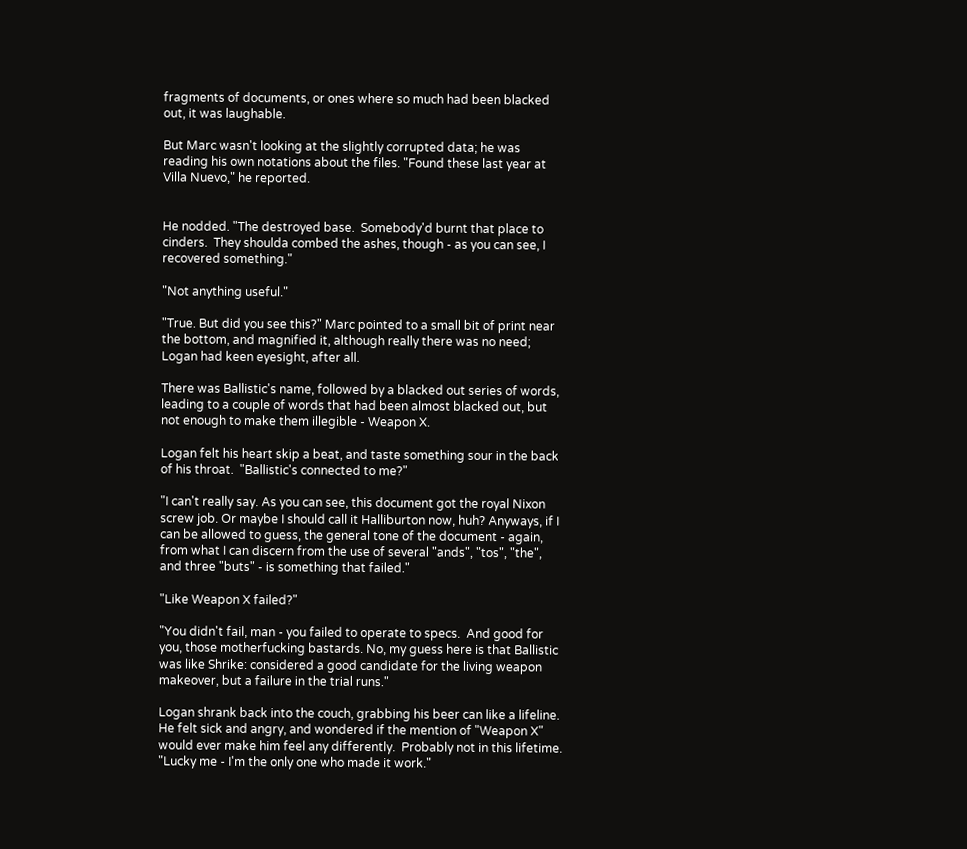fragments of documents, or ones where so much had been blacked out, it was laughable.

But Marc wasn't looking at the slightly corrupted data; he was reading his own notations about the files. "Found these last year at Villa Nuevo," he reported.


He nodded. "The destroyed base.  Somebody'd burnt that place to cinders.  They shoulda combed the ashes, though - as you can see, I recovered something."

"Not anything useful."

"True. But did you see this?" Marc pointed to a small bit of print near the bottom, and magnified it, although really there was no need; Logan had keen eyesight, after all.

There was Ballistic's name, followed by a blacked out series of words, leading to a couple of words that had been almost blacked out, but not enough to make them illegible - Weapon X.

Logan felt his heart skip a beat, and taste something sour in the back of his throat.  "Ballistic's connected to me?"

"I can't really say. As you can see, this document got the royal Nixon screw job. Or maybe I should call it Halliburton now, huh? Anyways, if I can be allowed to guess, the general tone of the document - again, from what I can discern from the use of several "ands", "tos", "the", and three "buts" - is something that failed."

"Like Weapon X failed?"

"You didn't fail, man - you failed to operate to specs.  And good for you, those motherfucking bastards. No, my guess here is that Ballistic was like Shrike: considered a good candidate for the living weapon makeover, but a failure in the trial runs."

Logan shrank back into the couch, grabbing his beer can like a lifeline.  He felt sick and angry, and wondered if the mention of "Weapon X" would ever make him feel any differently.  Probably not in this lifetime. "Lucky me - I'm the only one who made it work."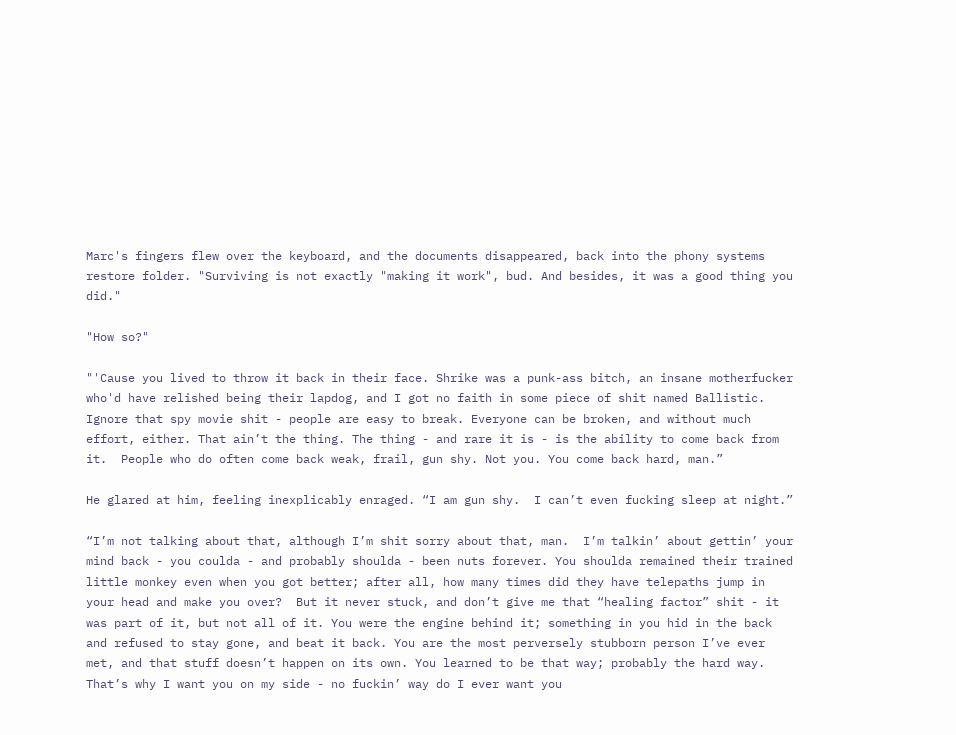Marc's fingers flew over the keyboard, and the documents disappeared, back into the phony systems restore folder. "Surviving is not exactly "making it work", bud. And besides, it was a good thing you did."

"How so?"

"'Cause you lived to throw it back in their face. Shrike was a punk-ass bitch, an insane motherfucker who'd have relished being their lapdog, and I got no faith in some piece of shit named Ballistic. Ignore that spy movie shit - people are easy to break. Everyone can be broken, and without much effort, either. That ain’t the thing. The thing - and rare it is - is the ability to come back from it.  People who do often come back weak, frail, gun shy. Not you. You come back hard, man.”

He glared at him, feeling inexplicably enraged. “I am gun shy.  I can’t even fucking sleep at night.”

“I’m not talking about that, although I’m shit sorry about that, man.  I’m talkin’ about gettin’ your mind back - you coulda - and probably shoulda - been nuts forever. You shoulda remained their trained little monkey even when you got better; after all, how many times did they have telepaths jump in your head and make you over?  But it never stuck, and don’t give me that “healing factor” shit - it was part of it, but not all of it. You were the engine behind it; something in you hid in the back and refused to stay gone, and beat it back. You are the most perversely stubborn person I’ve ever met, and that stuff doesn’t happen on its own. You learned to be that way; probably the hard way.  That’s why I want you on my side - no fuckin’ way do I ever want you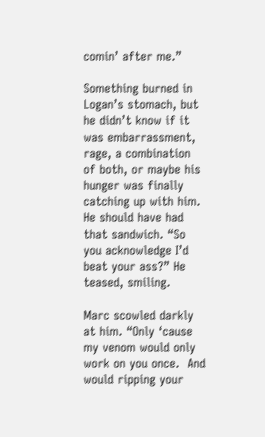comin’ after me.”

Something burned in Logan’s stomach, but he didn’t know if it was embarrassment, rage, a combination of both, or maybe his hunger was finally catching up with him.  He should have had that sandwich. “So you acknowledge I’d beat your ass?” He teased, smiling.

Marc scowled darkly at him. “Only ‘cause my venom would only work on you once.  And would ripping your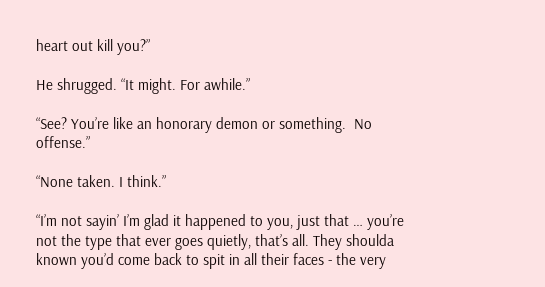heart out kill you?”

He shrugged. “It might. For awhile.”

“See? You’re like an honorary demon or something.  No offense.”

“None taken. I think.”

“I’m not sayin’ I’m glad it happened to you, just that … you’re not the type that ever goes quietly, that’s all. They shoulda known you’d come back to spit in all their faces - the very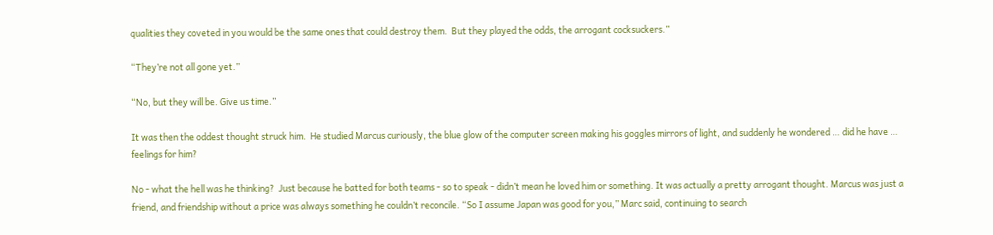qualities they coveted in you would be the same ones that could destroy them.  But they played the odds, the arrogant cocksuckers.”

“They’re not all gone yet.”

“No, but they will be. Give us time.”

It was then the oddest thought struck him.  He studied Marcus curiously, the blue glow of the computer screen making his goggles mirrors of light, and suddenly he wondered … did he have … feelings for him?

No - what the hell was he thinking?  Just because he batted for both teams - so to speak - didn’t mean he loved him or something. It was actually a pretty arrogant thought. Marcus was just a friend, and friendship without a price was always something he couldn’t reconcile. “So I assume Japan was good for you,” Marc said, continuing to search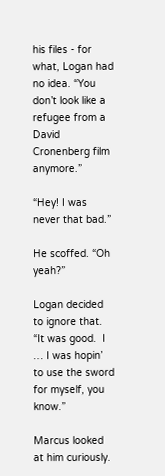his files - for what, Logan had no idea. “You don’t look like a refugee from a David Cronenberg film anymore.”

“Hey! I was never that bad.”

He scoffed. “Oh yeah?”

Logan decided to ignore that. “It was good.  I … I was hopin’ to use the sword for myself, you know.”

Marcus looked at him curiously.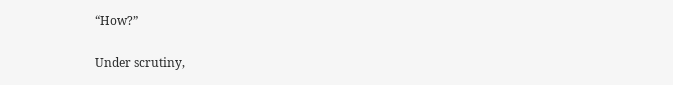“How?”

Under scrutiny,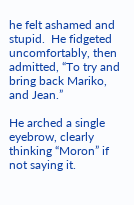he felt ashamed and stupid.  He fidgeted uncomfortably, then admitted, “To try and bring back Mariko, and Jean.”

He arched a single eyebrow, clearly thinking “Moron” if not saying it.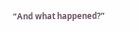“And what happened?”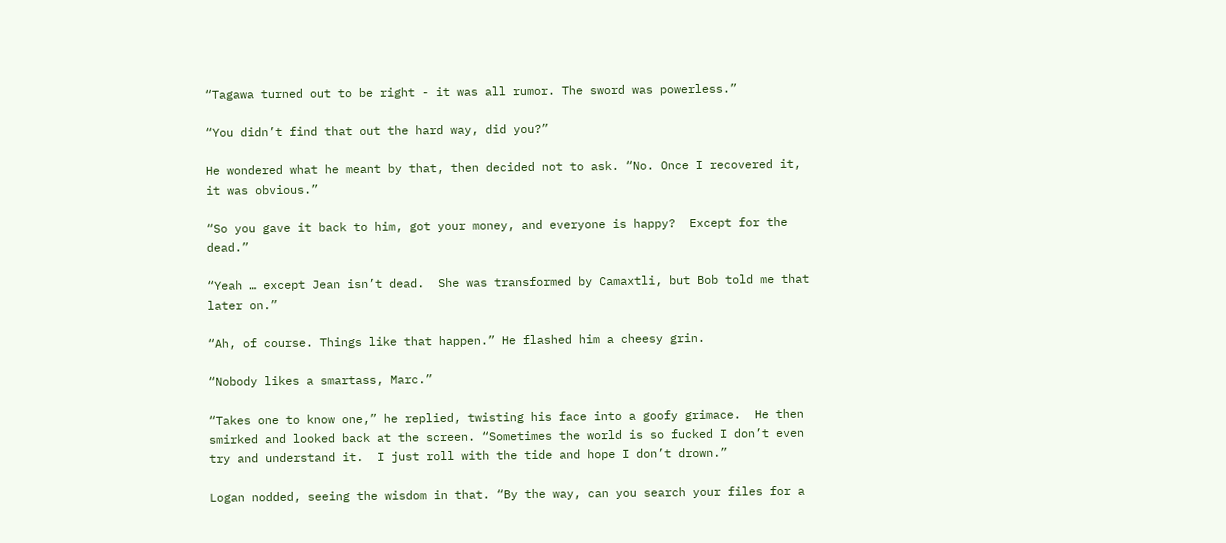“Tagawa turned out to be right - it was all rumor. The sword was powerless.”

“You didn’t find that out the hard way, did you?”

He wondered what he meant by that, then decided not to ask. “No. Once I recovered it, it was obvious.”

“So you gave it back to him, got your money, and everyone is happy?  Except for the dead.”

“Yeah … except Jean isn’t dead.  She was transformed by Camaxtli, but Bob told me that later on.”

“Ah, of course. Things like that happen.” He flashed him a cheesy grin.

“Nobody likes a smartass, Marc.”

“Takes one to know one,” he replied, twisting his face into a goofy grimace.  He then smirked and looked back at the screen. “Sometimes the world is so fucked I don’t even try and understand it.  I just roll with the tide and hope I don’t drown.”

Logan nodded, seeing the wisdom in that. “By the way, can you search your files for a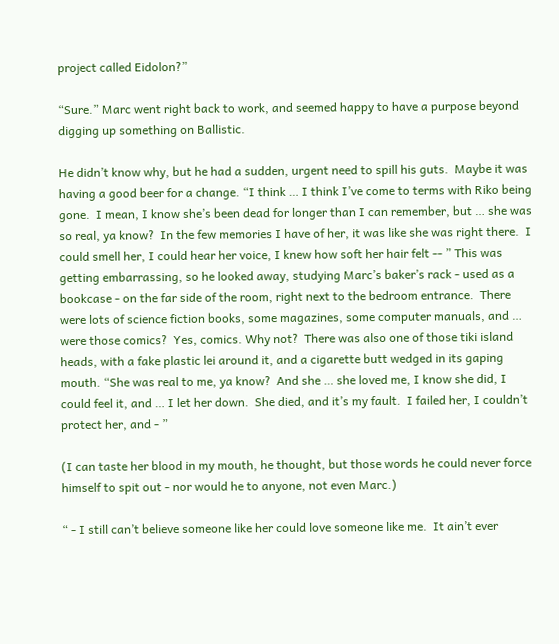project called Eidolon?”

“Sure.” Marc went right back to work, and seemed happy to have a purpose beyond digging up something on Ballistic.

He didn’t know why, but he had a sudden, urgent need to spill his guts.  Maybe it was having a good beer for a change. “I think … I think I’ve come to terms with Riko being gone.  I mean, I know she’s been dead for longer than I can remember, but … she was so real, ya know?  In the few memories I have of her, it was like she was right there.  I could smell her, I could hear her voice, I knew how soft her hair felt -- ” This was getting embarrassing, so he looked away, studying Marc’s baker’s rack - used as a bookcase - on the far side of the room, right next to the bedroom entrance.  There were lots of science fiction books, some magazines, some computer manuals, and … were those comics?  Yes, comics. Why not?  There was also one of those tiki island heads, with a fake plastic lei around it, and a cigarette butt wedged in its gaping mouth. “She was real to me, ya know?  And she … she loved me, I know she did, I could feel it, and … I let her down.  She died, and it’s my fault.  I failed her, I couldn’t protect her, and - ”

(I can taste her blood in my mouth, he thought, but those words he could never force himself to spit out - nor would he to anyone, not even Marc.)

“ - I still can’t believe someone like her could love someone like me.  It ain’t ever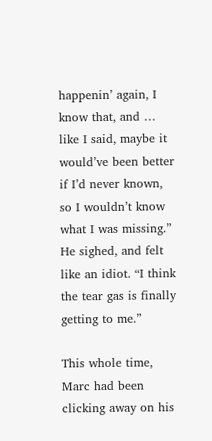happenin’ again, I know that, and … like I said, maybe it would’ve been better if I’d never known, so I wouldn’t know what I was missing.” He sighed, and felt like an idiot. “I think the tear gas is finally getting to me.”

This whole time, Marc had been clicking away on his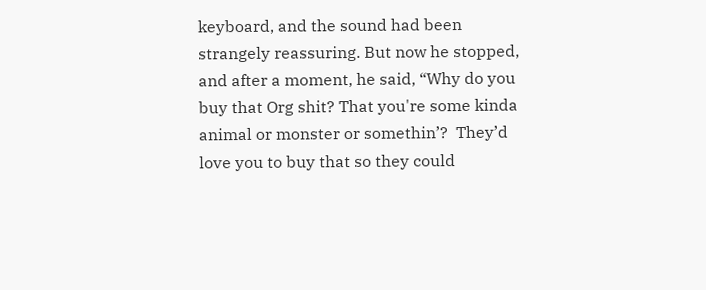keyboard, and the sound had been strangely reassuring. But now he stopped, and after a moment, he said, “Why do you buy that Org shit? That you're some kinda animal or monster or somethin’?  They’d love you to buy that so they could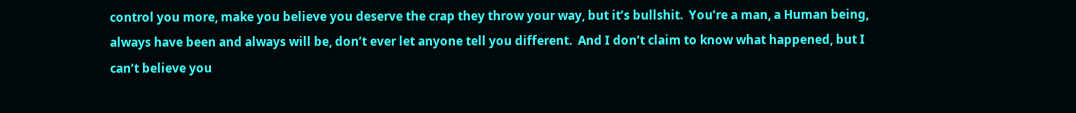control you more, make you believe you deserve the crap they throw your way, but it’s bullshit.  You’re a man, a Human being, always have been and always will be, don’t ever let anyone tell you different.  And I don’t claim to know what happened, but I can’t believe you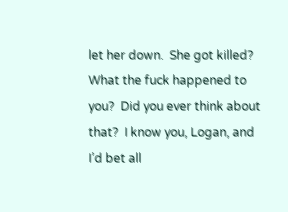let her down.  She got killed?  What the fuck happened to you?  Did you ever think about that?  I know you, Logan, and I’d bet all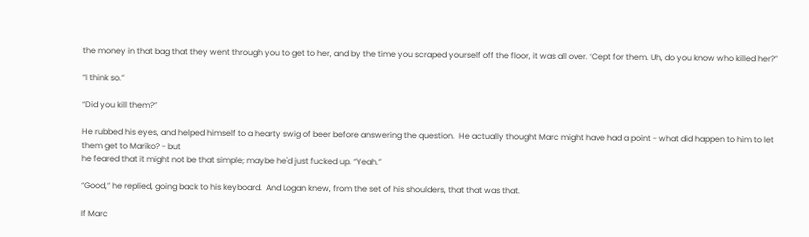the money in that bag that they went through you to get to her, and by the time you scraped yourself off the floor, it was all over. ‘Cept for them. Uh, do you know who killed her?”

“I think so.”

“Did you kill them?”

He rubbed his eyes, and helped himself to a hearty swig of beer before answering the question.  He actually thought Marc might have had a point - what did happen to him to let them get to Mariko? - but
he feared that it might not be that simple; maybe he'd just fucked up. “Yeah.”

“Good,” he replied, going back to his keyboard.  And Logan knew, from the set of his shoulders, that that was that.

If Marc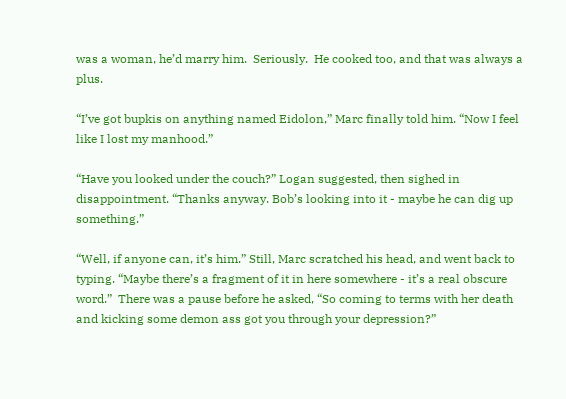was a woman, he’d marry him.  Seriously.  He cooked too, and that was always a plus.

“I’ve got bupkis on anything named Eidolon,” Marc finally told him. “Now I feel like I lost my manhood.”

“Have you looked under the couch?” Logan suggested, then sighed in disappointment. “Thanks anyway. Bob’s looking into it - maybe he can dig up something.”

“Well, if anyone can, it’s him.” Still, Marc scratched his head, and went back to typing. “Maybe there’s a fragment of it in here somewhere - it’s a real obscure word.”  There was a pause before he asked, “So coming to terms with her death and kicking some demon ass got you through your depression?”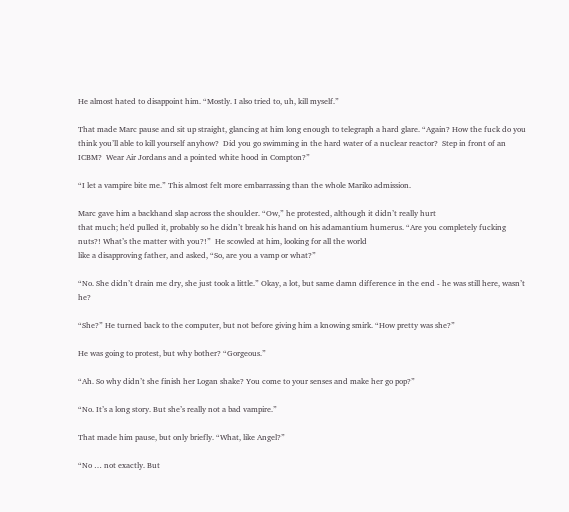He almost hated to disappoint him. “Mostly. I also tried to, uh, kill myself.”

That made Marc pause and sit up straight, glancing at him long enough to telegraph a hard glare. “Again? How the fuck do you think you’ll able to kill yourself anyhow?  Did you go swimming in the hard water of a nuclear reactor?  Step in front of an ICBM?  Wear Air Jordans and a pointed white hood in Compton?”

“I let a vampire bite me.” This almost felt more embarrassing than the whole Mariko admission.

Marc gave him a backhand slap across the shoulder. “Ow,” he protested, although it didn’t really hurt
that much; he'd pulled it, probably so he didn’t break his hand on his adamantium humerus. “Are you completely fucking nuts?! What’s the matter with you?!”  He scowled at him, looking for all the world
like a disapproving father, and asked, “So, are you a vamp or what?”

“No. She didn’t drain me dry, she just took a little.” Okay, a lot, but same damn difference in the end - he was still here, wasn’t he?

“She?” He turned back to the computer, but not before giving him a knowing smirk. “How pretty was she?”

He was going to protest, but why bother? “Gorgeous.”

“Ah. So why didn’t she finish her Logan shake? You come to your senses and make her go pop?”

“No. It’s a long story. But she’s really not a bad vampire.”

That made him pause, but only briefly. “What, like Angel?”

“No … not exactly. But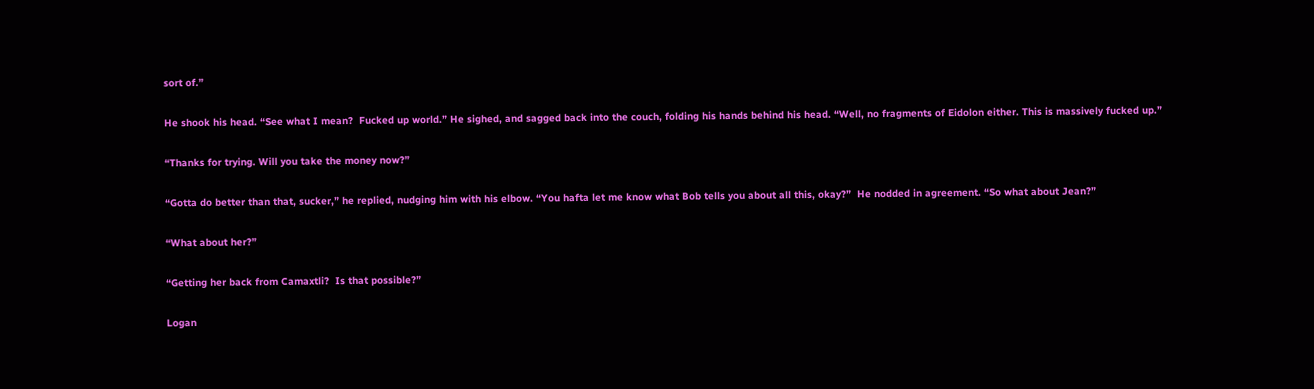sort of.”

He shook his head. “See what I mean?  Fucked up world.” He sighed, and sagged back into the couch, folding his hands behind his head. “Well, no fragments of Eidolon either. This is massively fucked up.”

“Thanks for trying. Will you take the money now?”

“Gotta do better than that, sucker,” he replied, nudging him with his elbow. “You hafta let me know what Bob tells you about all this, okay?”  He nodded in agreement. “So what about Jean?”

“What about her?”

“Getting her back from Camaxtli?  Is that possible?”

Logan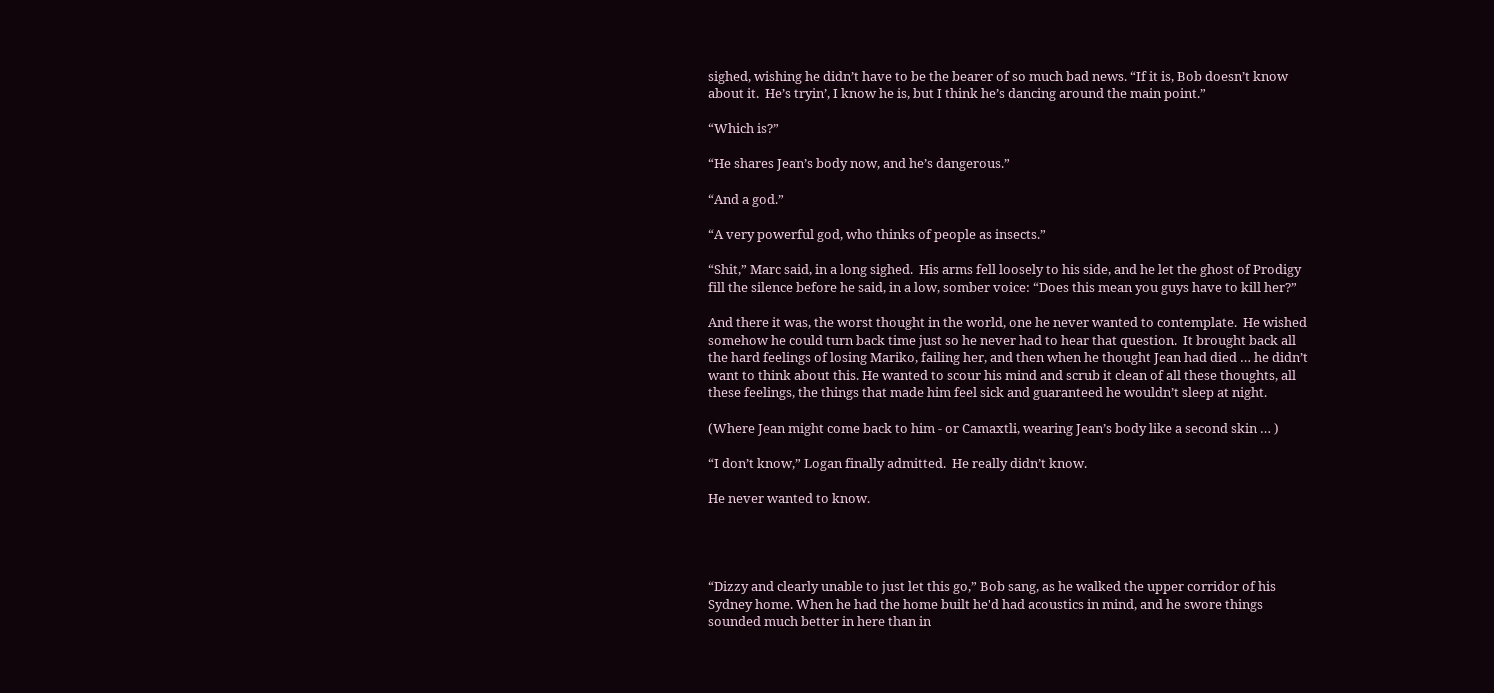sighed, wishing he didn’t have to be the bearer of so much bad news. “If it is, Bob doesn’t know about it.  He’s tryin’, I know he is, but I think he’s dancing around the main point.”

“Which is?”

“He shares Jean’s body now, and he’s dangerous.”

“And a god.”

“A very powerful god, who thinks of people as insects.”

“Shit,” Marc said, in a long sighed.  His arms fell loosely to his side, and he let the ghost of Prodigy fill the silence before he said, in a low, somber voice: “Does this mean you guys have to kill her?”

And there it was, the worst thought in the world, one he never wanted to contemplate.  He wished somehow he could turn back time just so he never had to hear that question.  It brought back all the hard feelings of losing Mariko, failing her, and then when he thought Jean had died … he didn’t want to think about this. He wanted to scour his mind and scrub it clean of all these thoughts, all these feelings, the things that made him feel sick and guaranteed he wouldn’t sleep at night.

(Where Jean might come back to him - or Camaxtli, wearing Jean’s body like a second skin … )

“I don’t know,” Logan finally admitted.  He really didn’t know.

He never wanted to know.




“Dizzy and clearly unable to just let this go,” Bob sang, as he walked the upper corridor of his Sydney home. When he had the home built he'd had acoustics in mind, and he swore things sounded much better in here than in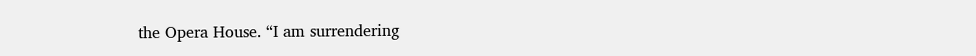the Opera House. “I am surrendering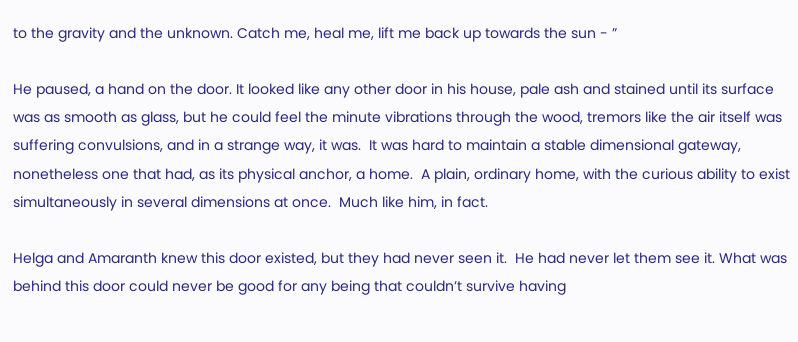to the gravity and the unknown. Catch me, heal me, lift me back up towards the sun - ”

He paused, a hand on the door. It looked like any other door in his house, pale ash and stained until its surface was as smooth as glass, but he could feel the minute vibrations through the wood, tremors like the air itself was suffering convulsions, and in a strange way, it was.  It was hard to maintain a stable dimensional gateway, nonetheless one that had, as its physical anchor, a home.  A plain, ordinary home, with the curious ability to exist simultaneously in several dimensions at once.  Much like him, in fact.

Helga and Amaranth knew this door existed, but they had never seen it.  He had never let them see it. What was behind this door could never be good for any being that couldn’t survive having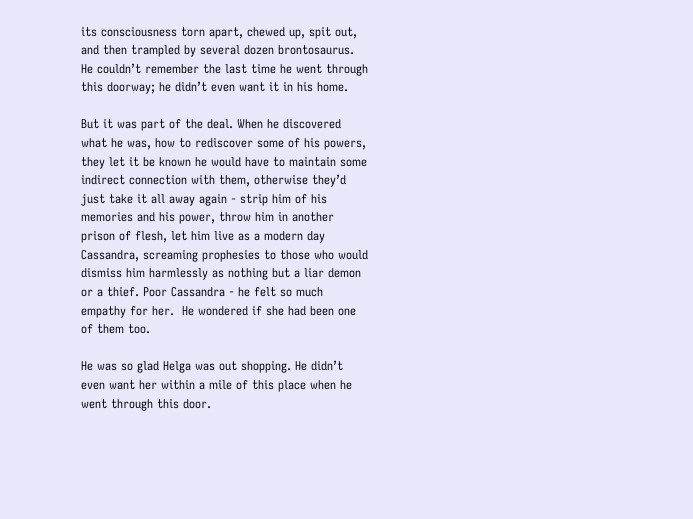its consciousness torn apart, chewed up, spit out, and then trampled by several dozen brontosaurus.  He couldn’t remember the last time he went through this doorway; he didn’t even want it in his home.

But it was part of the deal. When he discovered what he was, how to rediscover some of his powers, they let it be known he would have to maintain some indirect connection with them, otherwise they’d just take it all away again - strip him of his memories and his power, throw him in another prison of flesh, let him live as a modern day Cassandra, screaming prophesies to those who would dismiss him harmlessly as nothing but a liar demon or a thief. Poor Cassandra - he felt so much empathy for her.  He wondered if she had been one of them too.

He was so glad Helga was out shopping. He didn’t even want her within a mile of this place when he went through this door.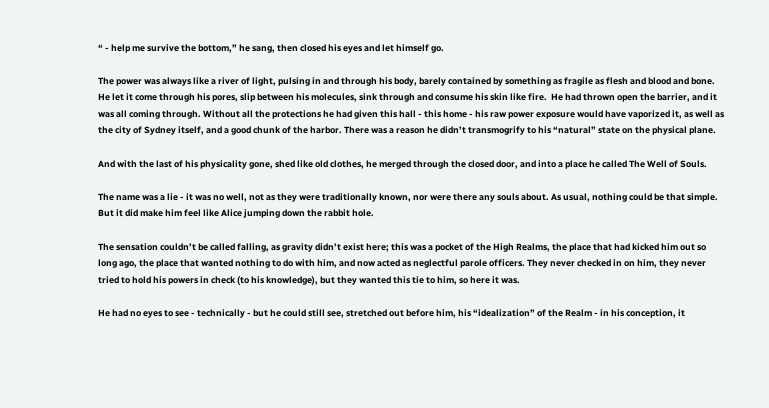“ - help me survive the bottom,” he sang, then closed his eyes and let himself go.

The power was always like a river of light, pulsing in and through his body, barely contained by something as fragile as flesh and blood and bone.  He let it come through his pores, slip between his molecules, sink through and consume his skin like fire.  He had thrown open the barrier, and it was all coming through. Without all the protections he had given this hall - this home - his raw power exposure would have vaporized it, as well as the city of Sydney itself, and a good chunk of the harbor. There was a reason he didn’t transmogrify to his “natural” state on the physical plane.

And with the last of his physicality gone, shed like old clothes, he merged through the closed door, and into a place he called The Well of Souls.

The name was a lie - it was no well, not as they were traditionally known, nor were there any souls about. As usual, nothing could be that simple. But it did make him feel like Alice jumping down the rabbit hole.

The sensation couldn’t be called falling, as gravity didn’t exist here; this was a pocket of the High Realms, the place that had kicked him out so long ago, the place that wanted nothing to do with him, and now acted as neglectful parole officers. They never checked in on him, they never tried to hold his powers in check (to his knowledge), but they wanted this tie to him, so here it was.

He had no eyes to see - technically - but he could still see, stretched out before him, his “idealization” of the Realm - in his conception, it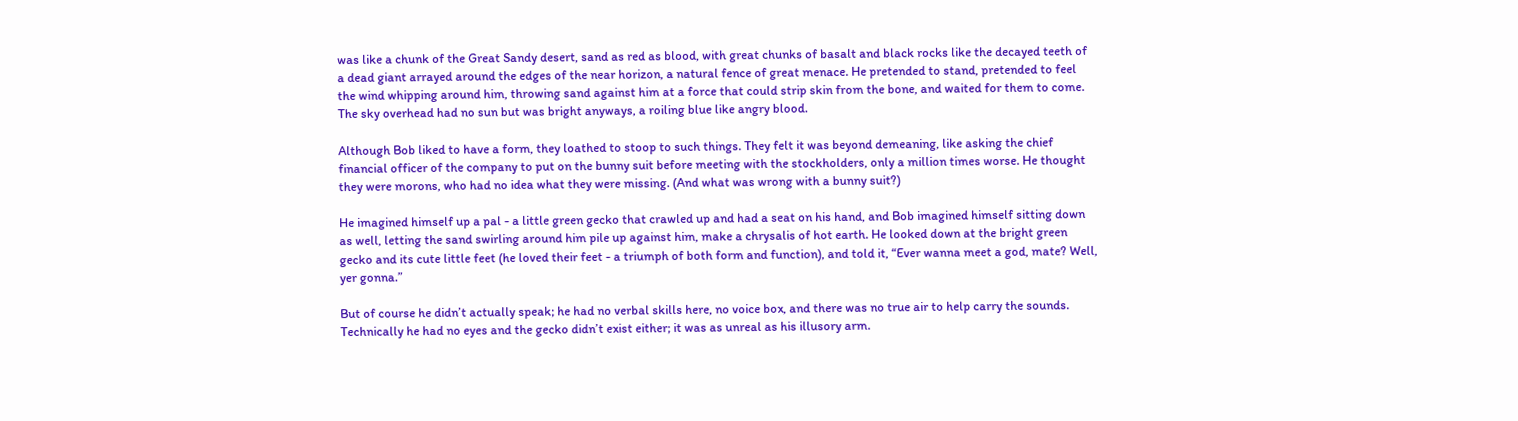was like a chunk of the Great Sandy desert, sand as red as blood, with great chunks of basalt and black rocks like the decayed teeth of a dead giant arrayed around the edges of the near horizon, a natural fence of great menace. He pretended to stand, pretended to feel the wind whipping around him, throwing sand against him at a force that could strip skin from the bone, and waited for them to come. The sky overhead had no sun but was bright anyways, a roiling blue like angry blood.

Although Bob liked to have a form, they loathed to stoop to such things. They felt it was beyond demeaning, like asking the chief financial officer of the company to put on the bunny suit before meeting with the stockholders, only a million times worse. He thought they were morons, who had no idea what they were missing. (And what was wrong with a bunny suit?)

He imagined himself up a pal - a little green gecko that crawled up and had a seat on his hand, and Bob imagined himself sitting down as well, letting the sand swirling around him pile up against him, make a chrysalis of hot earth. He looked down at the bright green gecko and its cute little feet (he loved their feet - a triumph of both form and function), and told it, “Ever wanna meet a god, mate? Well, yer gonna.”

But of course he didn’t actually speak; he had no verbal skills here, no voice box, and there was no true air to help carry the sounds. Technically he had no eyes and the gecko didn’t exist either; it was as unreal as his illusory arm.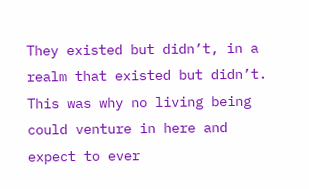They existed but didn’t, in a realm that existed but didn’t. This was why no living being could venture in here and expect to ever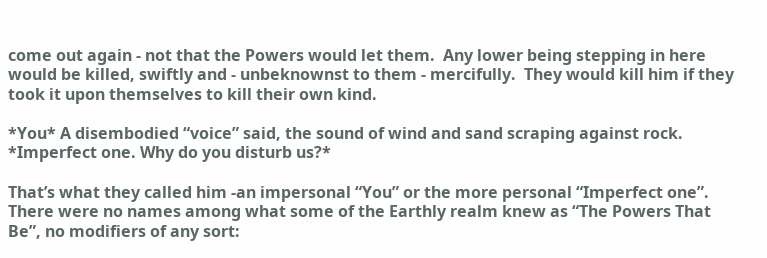come out again - not that the Powers would let them.  Any lower being stepping in here would be killed, swiftly and - unbeknownst to them - mercifully.  They would kill him if they took it upon themselves to kill their own kind.

*You* A disembodied “voice” said, the sound of wind and sand scraping against rock. *Imperfect one. Why do you disturb us?*

That’s what they called him -an impersonal “You” or the more personal “Imperfect one”. There were no names among what some of the Earthly realm knew as “The Powers That Be”, no modifiers of any sort: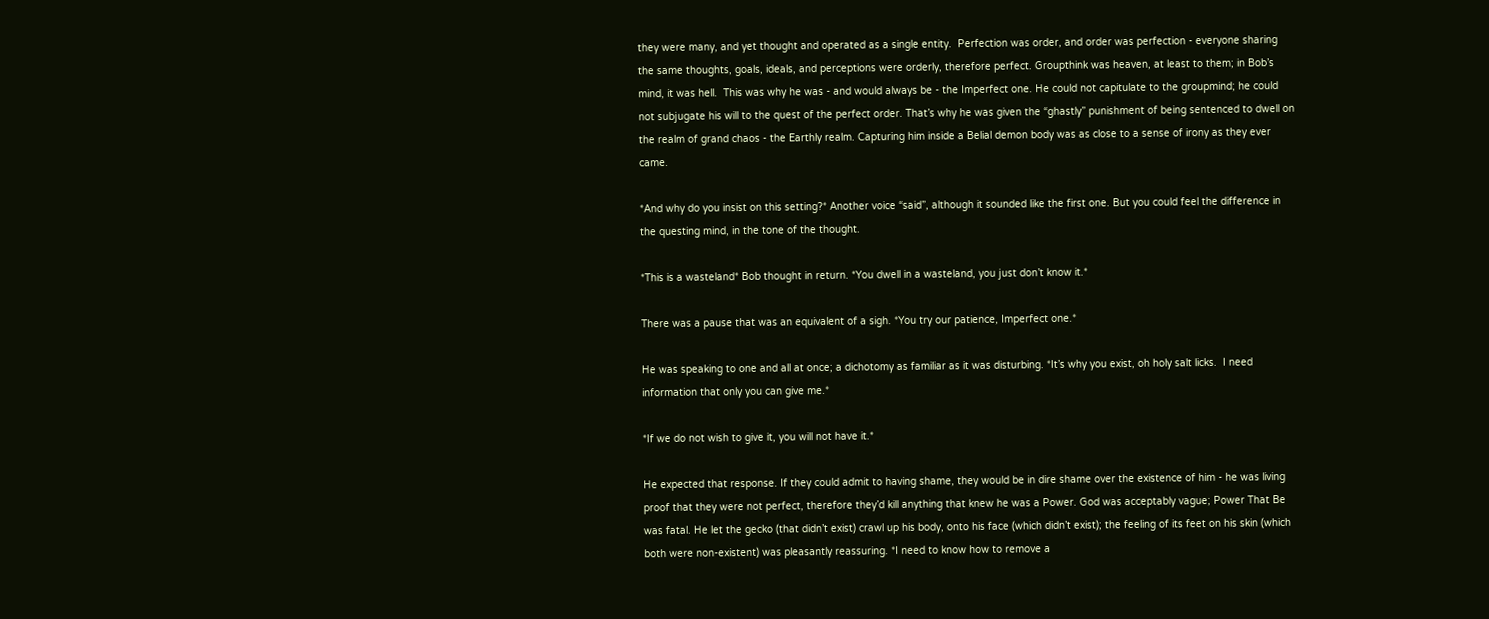they were many, and yet thought and operated as a single entity.  Perfection was order, and order was perfection - everyone sharing the same thoughts, goals, ideals, and perceptions were orderly, therefore perfect. Groupthink was heaven, at least to them; in Bob’s mind, it was hell.  This was why he was - and would always be - the Imperfect one. He could not capitulate to the groupmind; he could not subjugate his will to the quest of the perfect order. That’s why he was given the “ghastly” punishment of being sentenced to dwell on the realm of grand chaos - the Earthly realm. Capturing him inside a Belial demon body was as close to a sense of irony as they ever came.

*And why do you insist on this setting?* Another voice “said”, although it sounded like the first one. But you could feel the difference in the questing mind, in the tone of the thought.

*This is a wasteland* Bob thought in return. *You dwell in a wasteland, you just don’t know it.*

There was a pause that was an equivalent of a sigh. *You try our patience, Imperfect one.*

He was speaking to one and all at once; a dichotomy as familiar as it was disturbing. *It’s why you exist, oh holy salt licks.  I need information that only you can give me.*

*If we do not wish to give it, you will not have it.*

He expected that response. If they could admit to having shame, they would be in dire shame over the existence of him - he was living proof that they were not perfect, therefore they’d kill anything that knew he was a Power. God was acceptably vague; Power That Be was fatal. He let the gecko (that didn’t exist) crawl up his body, onto his face (which didn’t exist); the feeling of its feet on his skin (which both were non-existent) was pleasantly reassuring. *I need to know how to remove a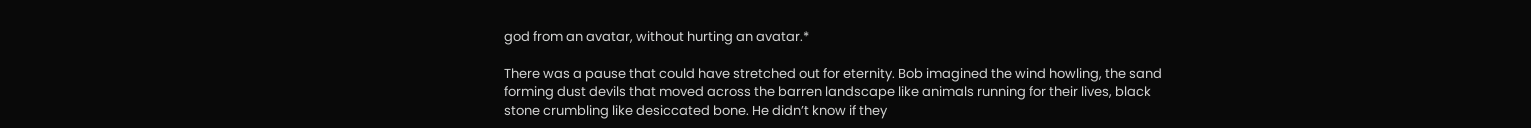god from an avatar, without hurting an avatar.*

There was a pause that could have stretched out for eternity. Bob imagined the wind howling, the sand forming dust devils that moved across the barren landscape like animals running for their lives, black stone crumbling like desiccated bone. He didn’t know if they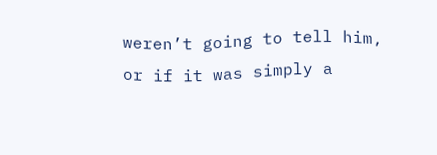weren’t going to tell him, or if it was simply a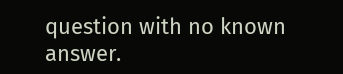question with no known answer.